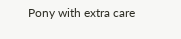Pony with extra care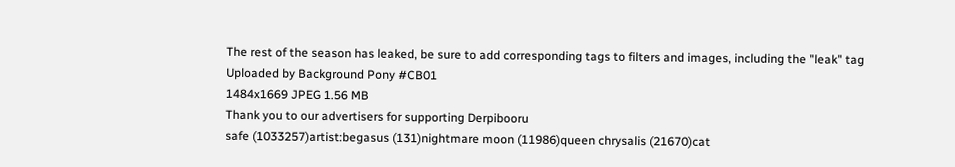The rest of the season has leaked, be sure to add corresponding tags to filters and images, including the "leak" tag
Uploaded by Background Pony #CB01
1484x1669 JPEG 1.56 MB
Thank you to our advertisers for supporting Derpibooru
safe (1033257)artist:begasus (131)nightmare moon (11986)queen chrysalis (21670)cat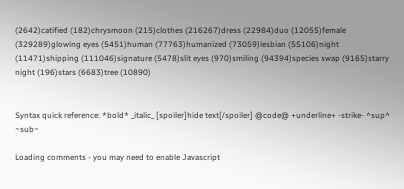(2642)catified (182)chrysmoon (215)clothes (216267)dress (22984)duo (12055)female (329289)glowing eyes (5451)human (77763)humanized (73059)lesbian (55106)night (11471)shipping (111046)signature (5478)slit eyes (970)smiling (94394)species swap (9165)starry night (196)stars (6683)tree (10890)


Syntax quick reference: *bold* _italic_ [spoiler]hide text[/spoiler] @code@ +underline+ -strike- ^sup^ ~sub~

Loading comments - you may need to enable Javascript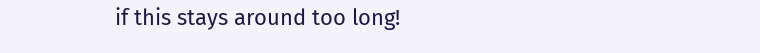if this stays around too long!